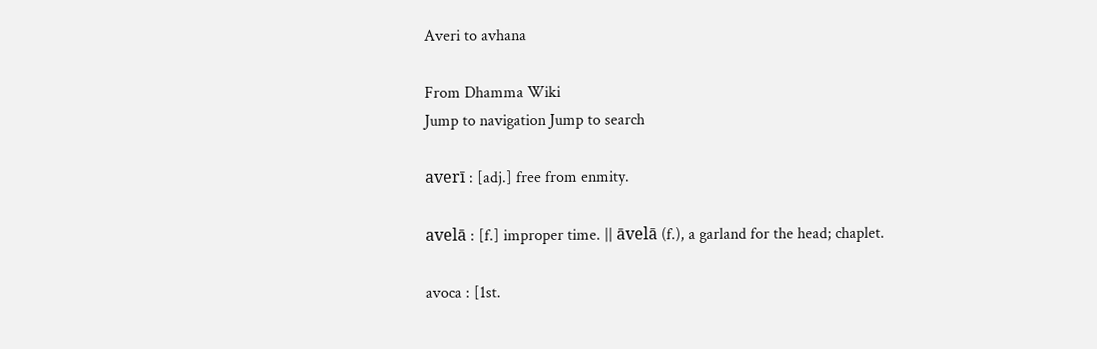Averi to avhana

From Dhamma Wiki
Jump to navigation Jump to search

averī : [adj.] free from enmity.

avelā : [f.] improper time. || āvelā (f.), a garland for the head; chaplet.

avoca : [1st.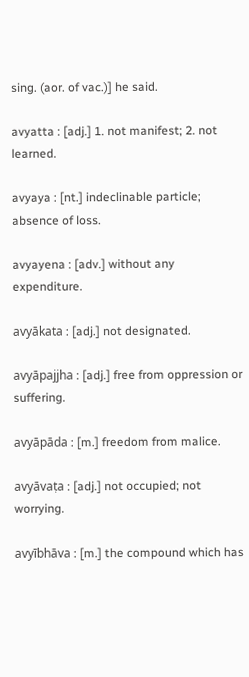sing. (aor. of vac.)] he said.

avyatta : [adj.] 1. not manifest; 2. not learned.

avyaya : [nt.] indeclinable particle; absence of loss.

avyayena : [adv.] without any expenditure.

avyākata : [adj.] not designated.

avyāpajjha : [adj.] free from oppression or suffering.

avyāpāda : [m.] freedom from malice.

avyāvaṭa : [adj.] not occupied; not worrying.

avyībhāva : [m.] the compound which has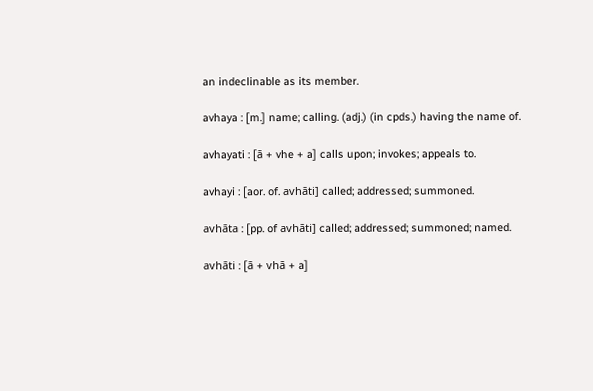an indeclinable as its member.

avhaya : [m.] name; calling. (adj.) (in cpds.) having the name of.

avhayati : [ā + vhe + a] calls upon; invokes; appeals to.

avhayi : [aor. of. avhāti] called; addressed; summoned.

avhāta : [pp. of avhāti] called; addressed; summoned; named.

avhāti : [ā + vhā + a]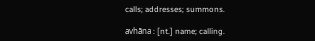calls; addresses; summons.

avhāna : [nt.] name; calling.